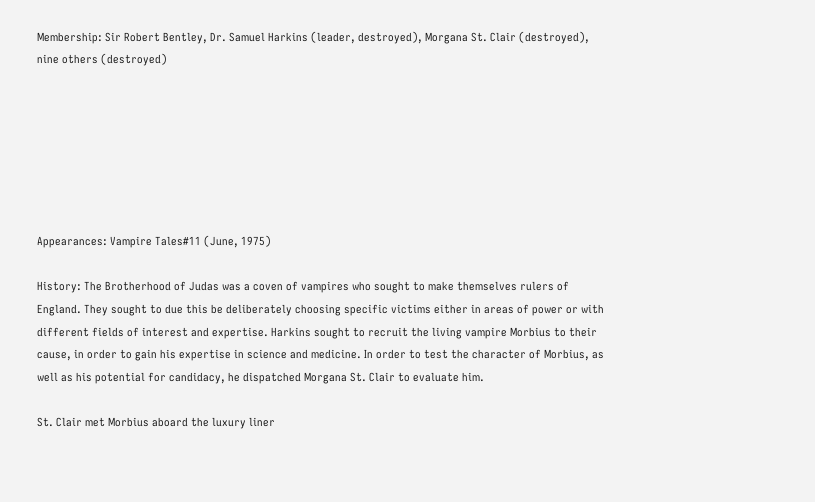Membership: Sir Robert Bentley, Dr. Samuel Harkins (leader, destroyed), Morgana St. Clair (destroyed), nine others (destroyed)







Appearances: Vampire Tales#11 (June, 1975)

History: The Brotherhood of Judas was a coven of vampires who sought to make themselves rulers of England. They sought to due this be deliberately choosing specific victims either in areas of power or with different fields of interest and expertise. Harkins sought to recruit the living vampire Morbius to their cause, in order to gain his expertise in science and medicine. In order to test the character of Morbius, as well as his potential for candidacy, he dispatched Morgana St. Clair to evaluate him.

St. Clair met Morbius aboard the luxury liner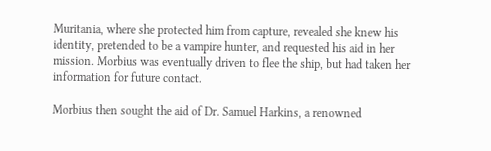Muritania, where she protected him from capture, revealed she knew his identity, pretended to be a vampire hunter, and requested his aid in her mission. Morbius was eventually driven to flee the ship, but had taken her information for future contact.

Morbius then sought the aid of Dr. Samuel Harkins, a renowned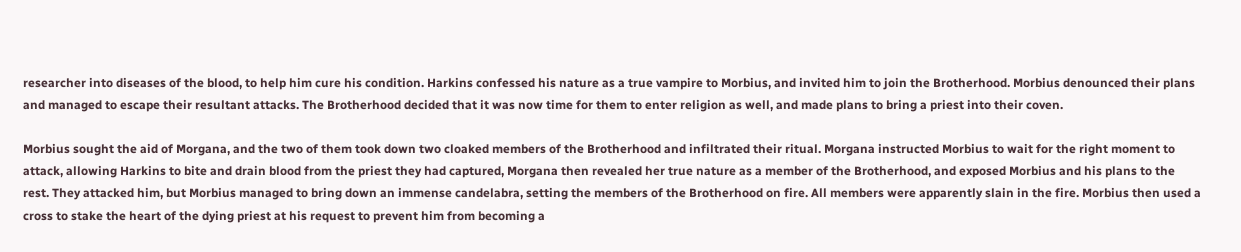researcher into diseases of the blood, to help him cure his condition. Harkins confessed his nature as a true vampire to Morbius, and invited him to join the Brotherhood. Morbius denounced their plans and managed to escape their resultant attacks. The Brotherhood decided that it was now time for them to enter religion as well, and made plans to bring a priest into their coven.

Morbius sought the aid of Morgana, and the two of them took down two cloaked members of the Brotherhood and infiltrated their ritual. Morgana instructed Morbius to wait for the right moment to attack, allowing Harkins to bite and drain blood from the priest they had captured, Morgana then revealed her true nature as a member of the Brotherhood, and exposed Morbius and his plans to the rest. They attacked him, but Morbius managed to bring down an immense candelabra, setting the members of the Brotherhood on fire. All members were apparently slain in the fire. Morbius then used a cross to stake the heart of the dying priest at his request to prevent him from becoming a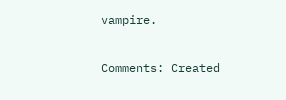vampire.

Comments: Created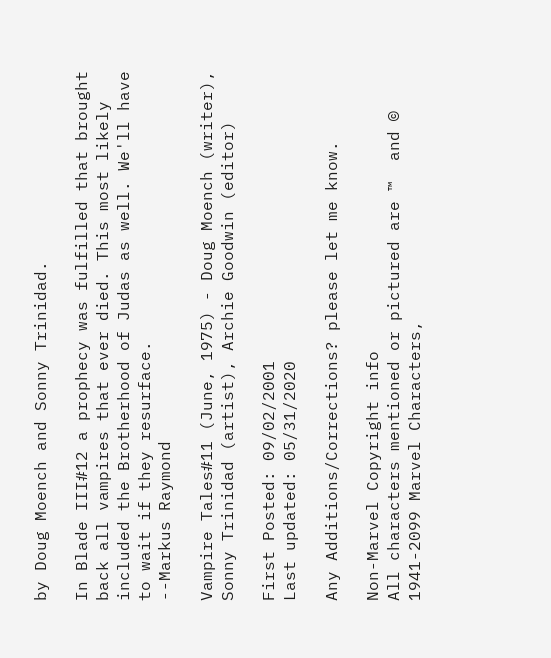by Doug Moench and Sonny Trinidad.

In Blade III#12 a prophecy was fulfilled that brought back all vampires that ever died. This most likely included the Brotherhood of Judas as well. We'll have to wait if they resurface.
--Markus Raymond

Vampire Tales#11 (June, 1975) - Doug Moench (writer), Sonny Trinidad (artist), Archie Goodwin (editor)

First Posted: 09/02/2001
Last updated: 05/31/2020

Any Additions/Corrections? please let me know.

Non-Marvel Copyright info
All characters mentioned or pictured are ™  and © 1941-2099 Marvel Characters,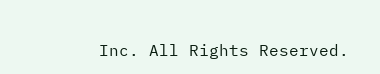Inc. All Rights Reserved.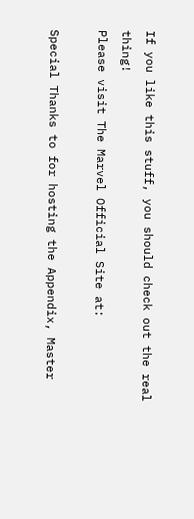If you like this stuff, you should check out the real thing!
Please visit The Marvel Official Site at:

Special Thanks to for hosting the Appendix, Master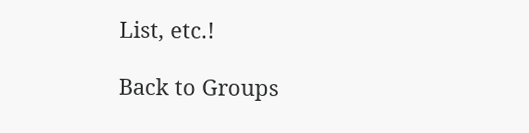List, etc.!

Back to Groups